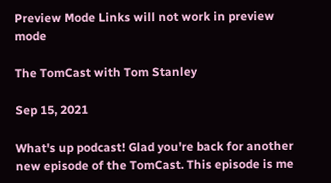Preview Mode Links will not work in preview mode

The TomCast with Tom Stanley

Sep 15, 2021

What's up podcast! Glad you're back for another new episode of the TomCast. This episode is me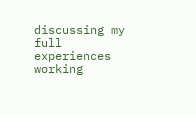discussing my full experiences working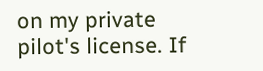on my private pilot's license. If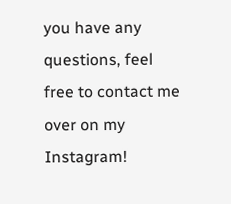you have any questions, feel free to contact me over on my Instagram!